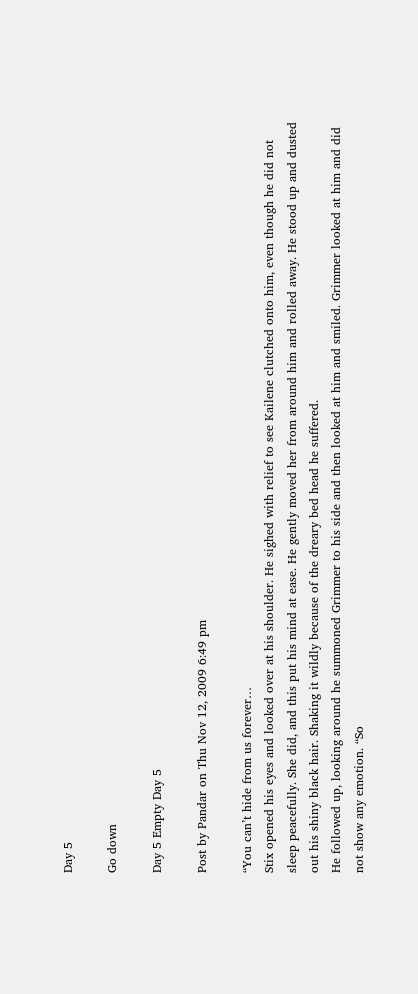Day 5

Go down

Day 5 Empty Day 5

Post by Pandar on Thu Nov 12, 2009 6:49 pm

“You can’t hide from us forever…
Stix opened his eyes and looked over at his shoulder. He sighed with relief to see Kailene clutched onto him, even though he did not sleep peacefully. She did, and this put his mind at ease. He gently moved her from around him and rolled away. He stood up and dusted out his shiny black hair. Shaking it wildly because of the dreary bed head he suffered.
He followed up, looking around he summoned Grimmer to his side and then looked at him and smiled. Grimmer looked at him and did not show any emotion. “So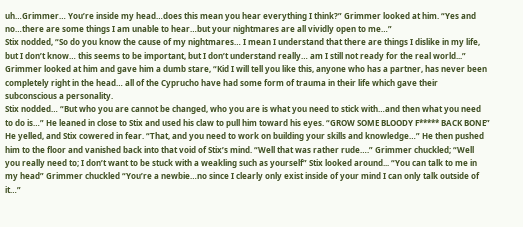uh…Grimmer… You’re inside my head…does this mean you hear everything I think?” Grimmer looked at him. “Yes and no…there are some things I am unable to hear…but your nightmares are all vividly open to me…”
Stix nodded, “So do you know the cause of my nightmares… I mean I understand that there are things I dislike in my life, but I don’t know… this seems to be important, but I don’t understand really… am I still not ready for the real world...” Grimmer looked at him and gave him a dumb stare, “Kid I will tell you like this, anyone who has a partner, has never been completely right in the head… all of the Cyprucho have had some form of trauma in their life which gave their subconscious a personality.
Stix nodded… “But who you are cannot be changed, who you are is what you need to stick with…and then what you need to do is…” He leaned in close to Stix and used his claw to pull him toward his eyes. “GROW SOME BLOODY F***** BACK BONE” He yelled, and Stix cowered in fear. “That, and you need to work on building your skills and knowledge…” He then pushed him to the floor and vanished back into that void of Stix’s mind. “Well that was rather rude….” Grimmer chuckled; “Well you really need to; I don’t want to be stuck with a weakling such as yourself” Stix looked around... “You can talk to me in my head” Grimmer chuckled “You’re a newbie…no since I clearly only exist inside of your mind I can only talk outside of it…”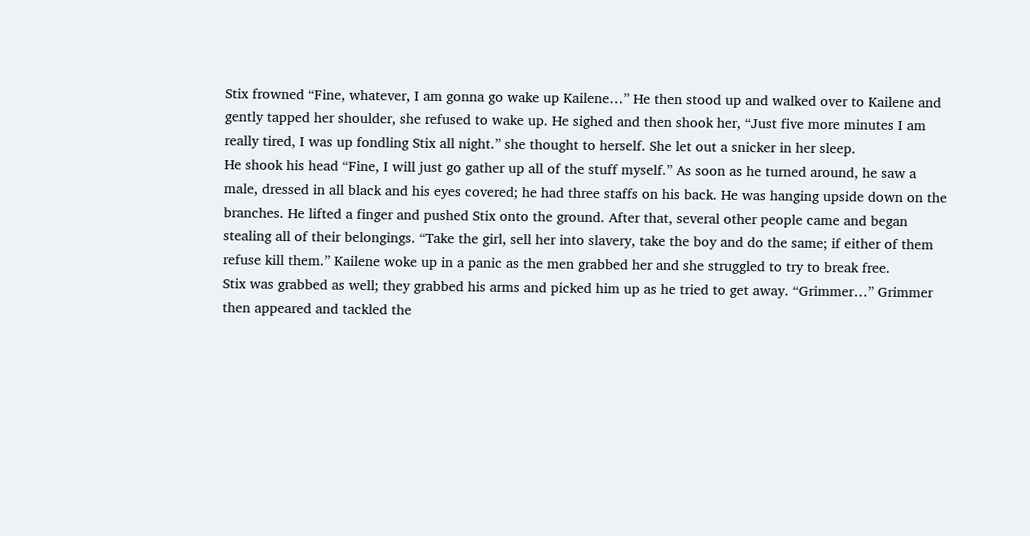Stix frowned “Fine, whatever, I am gonna go wake up Kailene…” He then stood up and walked over to Kailene and gently tapped her shoulder, she refused to wake up. He sighed and then shook her, “Just five more minutes I am really tired, I was up fondling Stix all night.” she thought to herself. She let out a snicker in her sleep.
He shook his head “Fine, I will just go gather up all of the stuff myself.” As soon as he turned around, he saw a male, dressed in all black and his eyes covered; he had three staffs on his back. He was hanging upside down on the branches. He lifted a finger and pushed Stix onto the ground. After that, several other people came and began stealing all of their belongings. “Take the girl, sell her into slavery, take the boy and do the same; if either of them refuse kill them.” Kailene woke up in a panic as the men grabbed her and she struggled to try to break free.
Stix was grabbed as well; they grabbed his arms and picked him up as he tried to get away. “Grimmer…” Grimmer then appeared and tackled the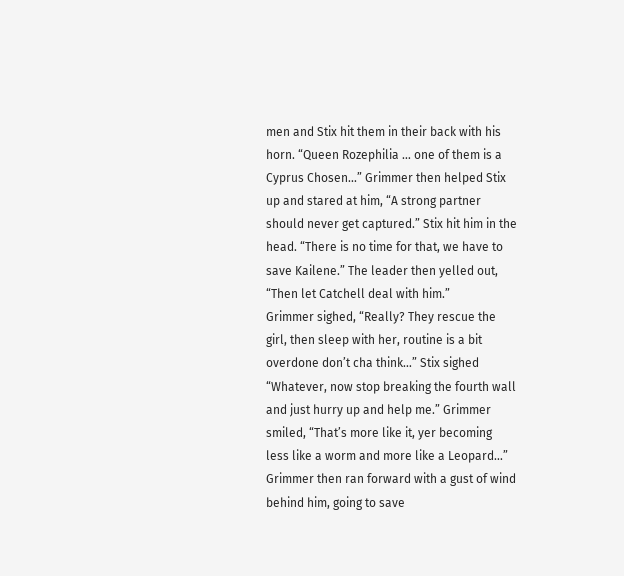men and Stix hit them in their back with his horn. “Queen Rozephilia … one of them is a Cyprus Chosen...” Grimmer then helped Stix up and stared at him, “A strong partner should never get captured.” Stix hit him in the head. “There is no time for that, we have to save Kailene.” The leader then yelled out, “Then let Catchell deal with him.”
Grimmer sighed, “Really? They rescue the girl, then sleep with her, routine is a bit overdone don’t cha think…” Stix sighed “Whatever, now stop breaking the fourth wall and just hurry up and help me.” Grimmer smiled, “That’s more like it, yer becoming less like a worm and more like a Leopard…” Grimmer then ran forward with a gust of wind behind him, going to save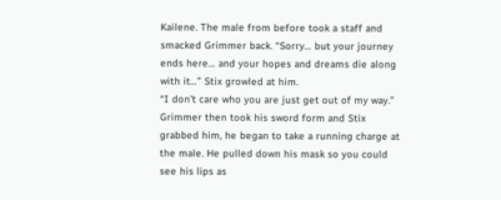Kailene. The male from before took a staff and smacked Grimmer back. “Sorry… but your journey ends here… and your hopes and dreams die along with it…” Stix growled at him.
“I don’t care who you are just get out of my way.” Grimmer then took his sword form and Stix grabbed him, he began to take a running charge at the male. He pulled down his mask so you could see his lips as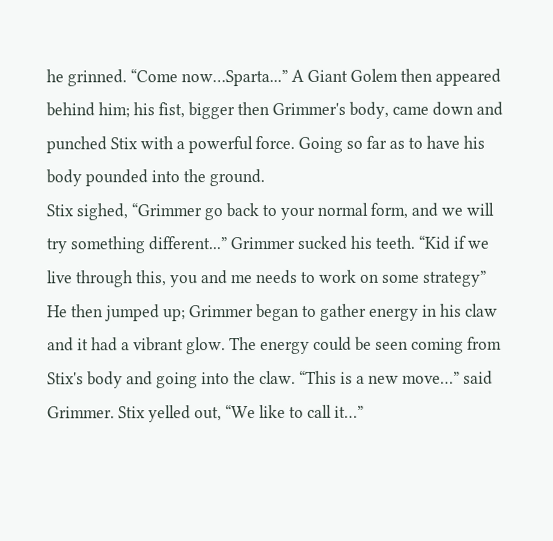he grinned. “Come now…Sparta...” A Giant Golem then appeared behind him; his fist, bigger then Grimmer's body, came down and punched Stix with a powerful force. Going so far as to have his body pounded into the ground.
Stix sighed, “Grimmer go back to your normal form, and we will try something different...” Grimmer sucked his teeth. “Kid if we live through this, you and me needs to work on some strategy” He then jumped up; Grimmer began to gather energy in his claw and it had a vibrant glow. The energy could be seen coming from Stix's body and going into the claw. “This is a new move…” said Grimmer. Stix yelled out, “We like to call it…”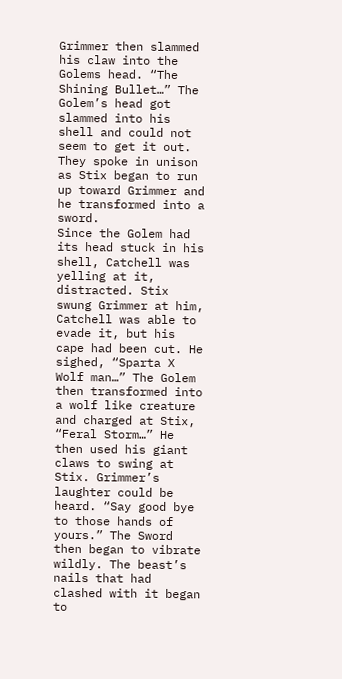Grimmer then slammed his claw into the Golems head. “The Shining Bullet…” The Golem’s head got slammed into his shell and could not seem to get it out. They spoke in unison as Stix began to run up toward Grimmer and he transformed into a sword.
Since the Golem had its head stuck in his shell, Catchell was yelling at it, distracted. Stix swung Grimmer at him, Catchell was able to evade it, but his cape had been cut. He sighed, “Sparta X Wolf man…” The Golem then transformed into a wolf like creature and charged at Stix, “Feral Storm…” He then used his giant claws to swing at Stix. Grimmer’s laughter could be heard. “Say good bye to those hands of yours.” The Sword then began to vibrate wildly. The beast’s nails that had clashed with it began to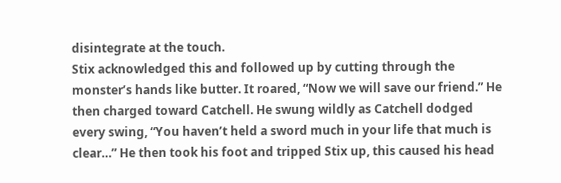disintegrate at the touch.
Stix acknowledged this and followed up by cutting through the monster’s hands like butter. It roared, “Now we will save our friend.” He then charged toward Catchell. He swung wildly as Catchell dodged every swing, “You haven’t held a sword much in your life that much is clear…” He then took his foot and tripped Stix up, this caused his head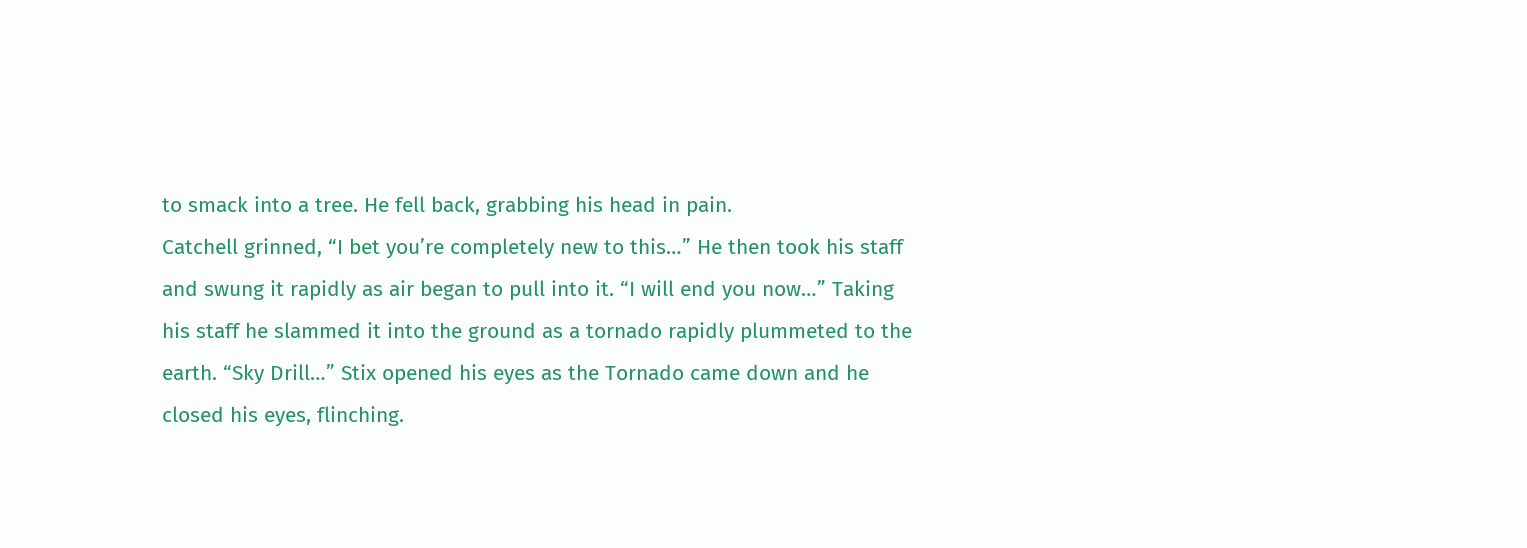to smack into a tree. He fell back, grabbing his head in pain.
Catchell grinned, “I bet you’re completely new to this…” He then took his staff and swung it rapidly as air began to pull into it. “I will end you now…” Taking his staff he slammed it into the ground as a tornado rapidly plummeted to the earth. “Sky Drill…” Stix opened his eyes as the Tornado came down and he closed his eyes, flinching.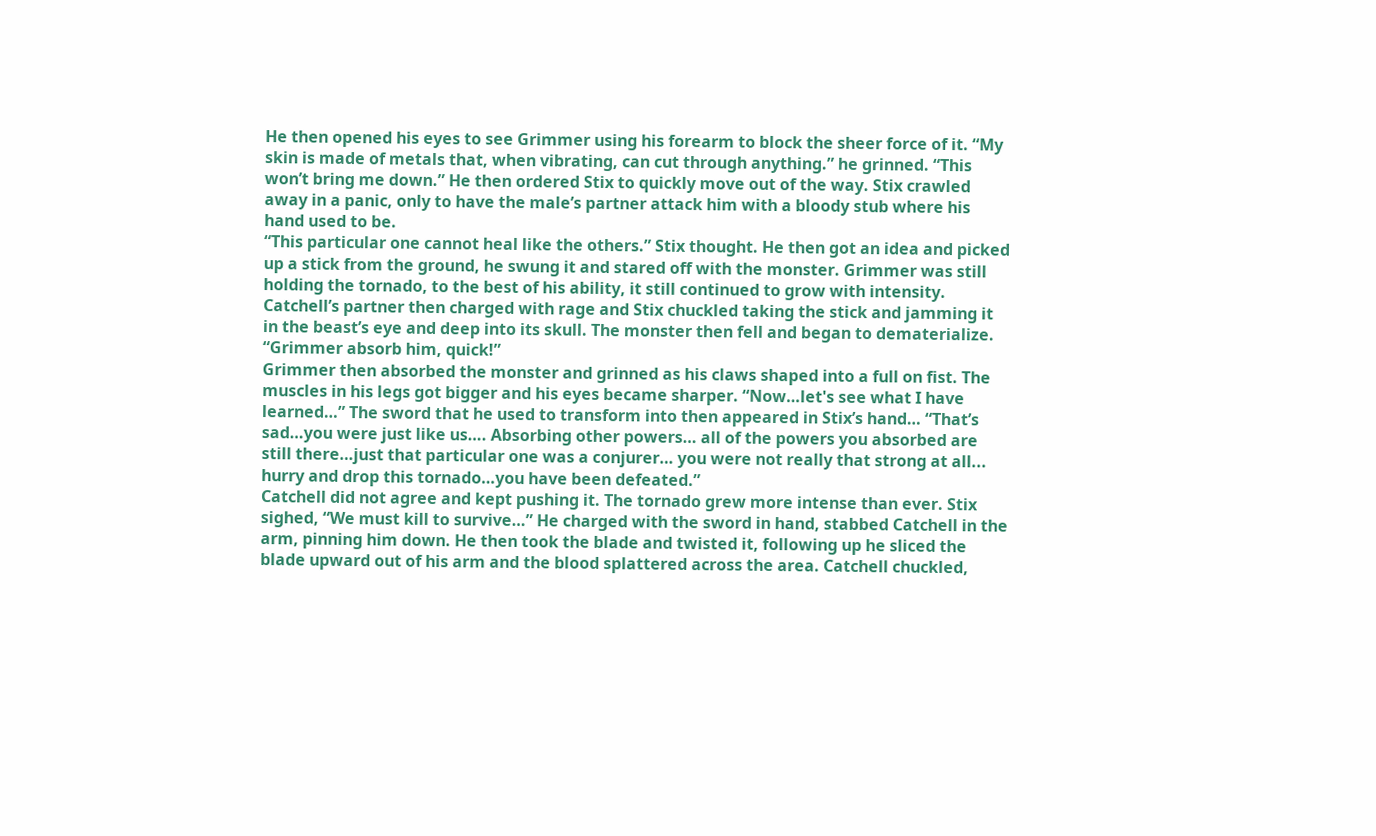He then opened his eyes to see Grimmer using his forearm to block the sheer force of it. “My skin is made of metals that, when vibrating, can cut through anything.” he grinned. “This won’t bring me down.” He then ordered Stix to quickly move out of the way. Stix crawled away in a panic, only to have the male’s partner attack him with a bloody stub where his hand used to be.
“This particular one cannot heal like the others.” Stix thought. He then got an idea and picked up a stick from the ground, he swung it and stared off with the monster. Grimmer was still holding the tornado, to the best of his ability, it still continued to grow with intensity. Catchell’s partner then charged with rage and Stix chuckled taking the stick and jamming it in the beast’s eye and deep into its skull. The monster then fell and began to dematerialize. “Grimmer absorb him, quick!”
Grimmer then absorbed the monster and grinned as his claws shaped into a full on fist. The muscles in his legs got bigger and his eyes became sharper. “Now…let's see what I have learned…” The sword that he used to transform into then appeared in Stix’s hand… “That’s sad…you were just like us…. Absorbing other powers… all of the powers you absorbed are still there…just that particular one was a conjurer… you were not really that strong at all... hurry and drop this tornado…you have been defeated.”
Catchell did not agree and kept pushing it. The tornado grew more intense than ever. Stix sighed, “We must kill to survive…” He charged with the sword in hand, stabbed Catchell in the arm, pinning him down. He then took the blade and twisted it, following up he sliced the blade upward out of his arm and the blood splattered across the area. Catchell chuckled,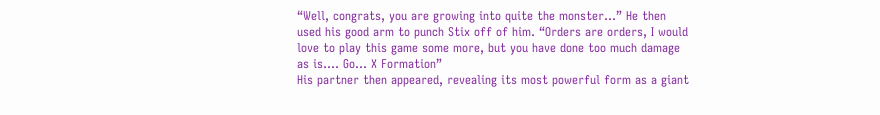“Well, congrats, you are growing into quite the monster…” He then used his good arm to punch Stix off of him. “Orders are orders, I would love to play this game some more, but you have done too much damage as is…. Go… X Formation”
His partner then appeared, revealing its most powerful form as a giant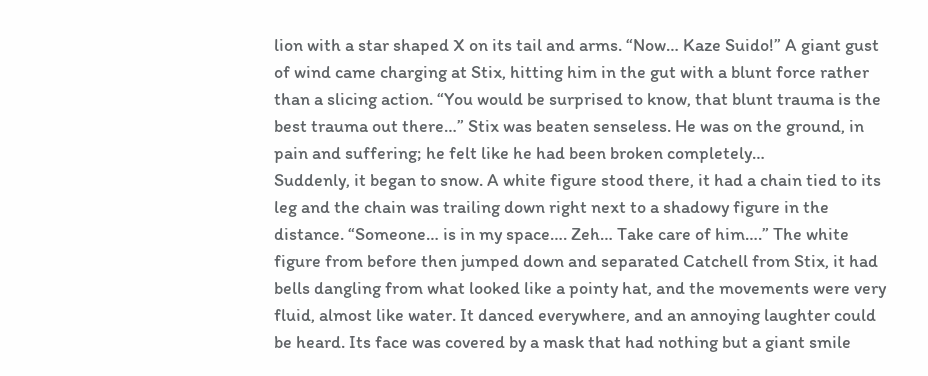lion with a star shaped X on its tail and arms. “Now… Kaze Suido!” A giant gust of wind came charging at Stix, hitting him in the gut with a blunt force rather than a slicing action. “You would be surprised to know, that blunt trauma is the best trauma out there…” Stix was beaten senseless. He was on the ground, in pain and suffering; he felt like he had been broken completely…
Suddenly, it began to snow. A white figure stood there, it had a chain tied to its leg and the chain was trailing down right next to a shadowy figure in the distance. “Someone… is in my space…. Zeh… Take care of him….” The white figure from before then jumped down and separated Catchell from Stix, it had bells dangling from what looked like a pointy hat, and the movements were very fluid, almost like water. It danced everywhere, and an annoying laughter could be heard. Its face was covered by a mask that had nothing but a giant smile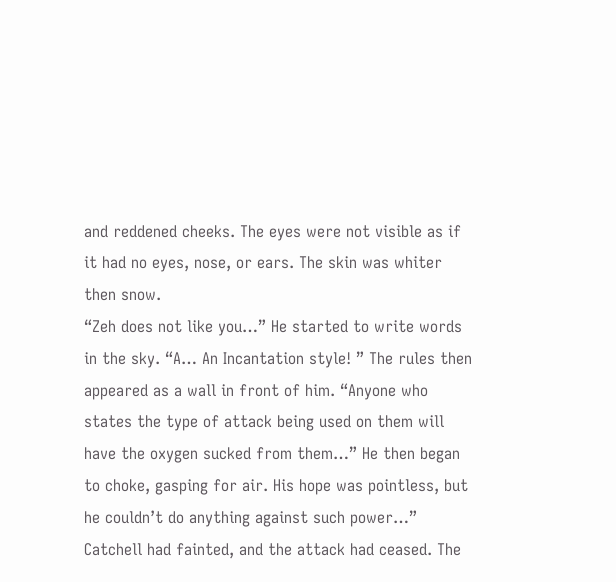and reddened cheeks. The eyes were not visible as if it had no eyes, nose, or ears. The skin was whiter then snow.
“Zeh does not like you…” He started to write words in the sky. “A… An Incantation style! ” The rules then appeared as a wall in front of him. “Anyone who states the type of attack being used on them will have the oxygen sucked from them…” He then began to choke, gasping for air. His hope was pointless, but he couldn’t do anything against such power…”
Catchell had fainted, and the attack had ceased. The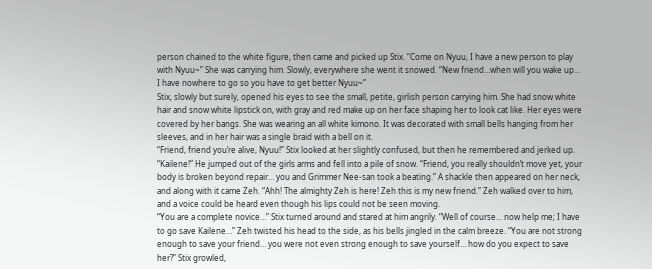person chained to the white figure, then came and picked up Stix. “Come on Nyuu, I have a new person to play with Nyuu~” She was carrying him. Slowly, everywhere she went it snowed. “New friend…when will you wake up… I have nowhere to go so you have to get better Nyuu~”
Stix, slowly but surely, opened his eyes to see the small, petite, girlish person carrying him. She had snow white hair and snow white lipstick on, with gray and red make up on her face shaping her to look cat like. Her eyes were covered by her bangs. She was wearing an all white kimono. It was decorated with small bells hanging from her sleeves, and in her hair was a single braid with a bell on it.
“Friend, friend you’re alive, Nyuu!” Stix looked at her slightly confused, but then he remembered and jerked up. “Kailene!” He jumped out of the girls arms and fell into a pile of snow. “Friend, you really shouldn’t move yet, your body is broken beyond repair… you and Grimmer Nee-san took a beating.” A shackle then appeared on her neck, and along with it came Zeh. “Ahh! The almighty Zeh is here! Zeh this is my new friend.” Zeh walked over to him, and a voice could be heard even though his lips could not be seen moving.
“You are a complete novice…” Stix turned around and stared at him angrily. “Well of course… now help me; I have to go save Kailene…” Zeh twisted his head to the side, as his bells jingled in the calm breeze. “You are not strong enough to save your friend… you were not even strong enough to save yourself… how do you expect to save her?” Stix growled,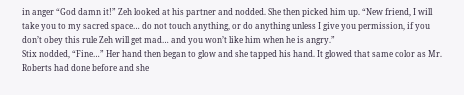in anger “God damn it!” Zeh looked at his partner and nodded. She then picked him up. “New friend, I will take you to my sacred space… do not touch anything, or do anything unless I give you permission, if you don’t obey this rule Zeh will get mad… and you won’t like him when he is angry.”
Stix nodded, “Fine…” Her hand then began to glow and she tapped his hand. It glowed that same color as Mr. Roberts had done before and she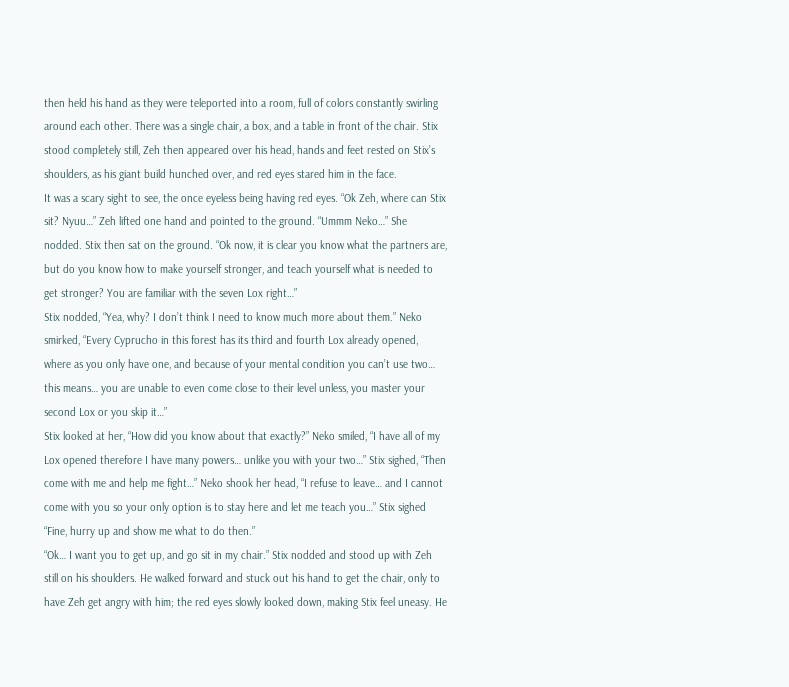then held his hand as they were teleported into a room, full of colors constantly swirling around each other. There was a single chair, a box, and a table in front of the chair. Stix stood completely still, Zeh then appeared over his head, hands and feet rested on Stix’s shoulders, as his giant build hunched over, and red eyes stared him in the face.
It was a scary sight to see, the once eyeless being having red eyes. “Ok Zeh, where can Stix sit? Nyuu…” Zeh lifted one hand and pointed to the ground. “Ummm Neko…” She nodded. Stix then sat on the ground. “Ok now, it is clear you know what the partners are, but do you know how to make yourself stronger, and teach yourself what is needed to get stronger? You are familiar with the seven Lox right…”
Stix nodded, “Yea, why? I don’t think I need to know much more about them.” Neko smirked, “Every Cyprucho in this forest has its third and fourth Lox already opened, where as you only have one, and because of your mental condition you can’t use two… this means… you are unable to even come close to their level unless, you master your second Lox or you skip it…”
Stix looked at her, “How did you know about that exactly?” Neko smiled, “I have all of my Lox opened therefore I have many powers… unlike you with your two…” Stix sighed, “Then come with me and help me fight…” Neko shook her head, “I refuse to leave… and I cannot come with you so your only option is to stay here and let me teach you…” Stix sighed “Fine, hurry up and show me what to do then.”
“Ok… I want you to get up, and go sit in my chair.” Stix nodded and stood up with Zeh still on his shoulders. He walked forward and stuck out his hand to get the chair, only to have Zeh get angry with him; the red eyes slowly looked down, making Stix feel uneasy. He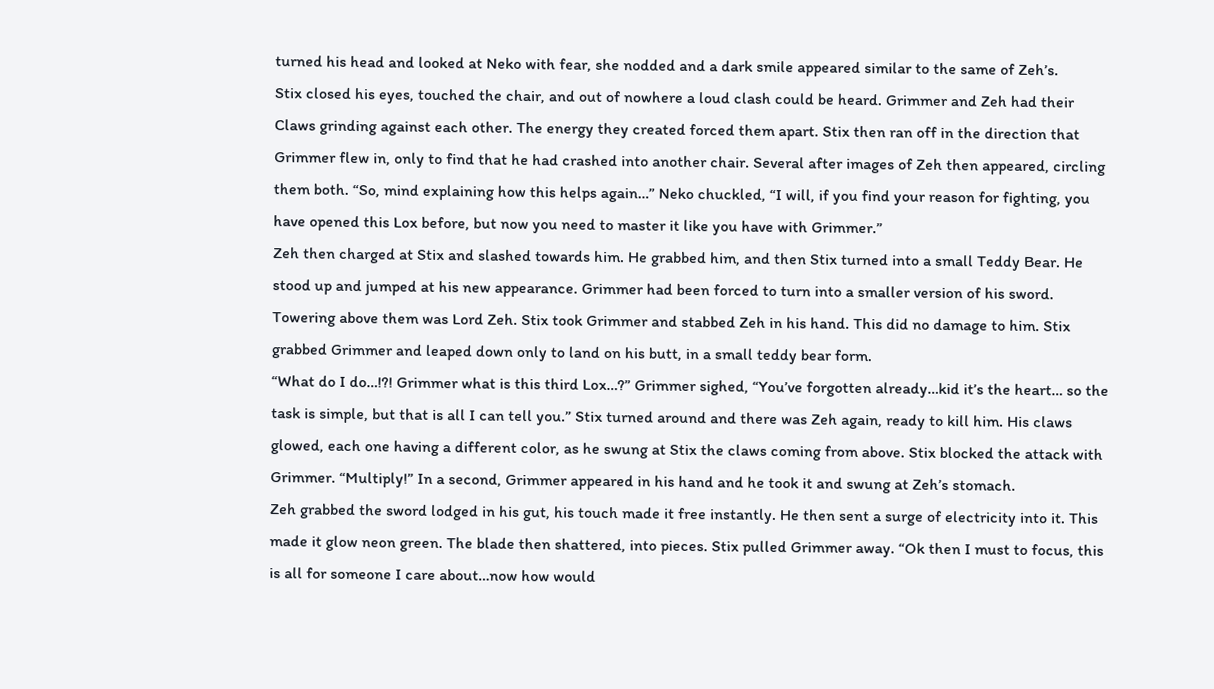turned his head and looked at Neko with fear, she nodded and a dark smile appeared similar to the same of Zeh’s.
Stix closed his eyes, touched the chair, and out of nowhere a loud clash could be heard. Grimmer and Zeh had their Claws grinding against each other. The energy they created forced them apart. Stix then ran off in the direction that Grimmer flew in, only to find that he had crashed into another chair. Several after images of Zeh then appeared, circling them both. “So, mind explaining how this helps again…” Neko chuckled, “I will, if you find your reason for fighting, you have opened this Lox before, but now you need to master it like you have with Grimmer.”
Zeh then charged at Stix and slashed towards him. He grabbed him, and then Stix turned into a small Teddy Bear. He stood up and jumped at his new appearance. Grimmer had been forced to turn into a smaller version of his sword. Towering above them was Lord Zeh. Stix took Grimmer and stabbed Zeh in his hand. This did no damage to him. Stix grabbed Grimmer and leaped down only to land on his butt, in a small teddy bear form.
“What do I do…!?! Grimmer what is this third Lox…?” Grimmer sighed, “You’ve forgotten already…kid it’s the heart… so the task is simple, but that is all I can tell you.” Stix turned around and there was Zeh again, ready to kill him. His claws glowed, each one having a different color, as he swung at Stix the claws coming from above. Stix blocked the attack with Grimmer. “Multiply!” In a second, Grimmer appeared in his hand and he took it and swung at Zeh’s stomach.
Zeh grabbed the sword lodged in his gut, his touch made it free instantly. He then sent a surge of electricity into it. This made it glow neon green. The blade then shattered, into pieces. Stix pulled Grimmer away. “Ok then I must to focus, this is all for someone I care about…now how would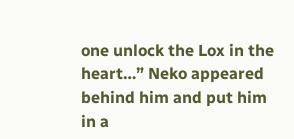one unlock the Lox in the heart…” Neko appeared behind him and put him in a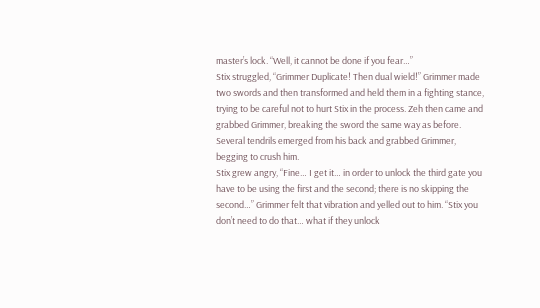master’s lock. “Well, it cannot be done if you fear…”
Stix struggled, “Grimmer Duplicate! Then dual wield!” Grimmer made two swords and then transformed and held them in a fighting stance, trying to be careful not to hurt Stix in the process. Zeh then came and grabbed Grimmer, breaking the sword the same way as before. Several tendrils emerged from his back and grabbed Grimmer, begging to crush him.
Stix grew angry, “Fine… I get it… in order to unlock the third gate you have to be using the first and the second; there is no skipping the second…” Grimmer felt that vibration and yelled out to him. “Stix you don’t need to do that… what if they unlock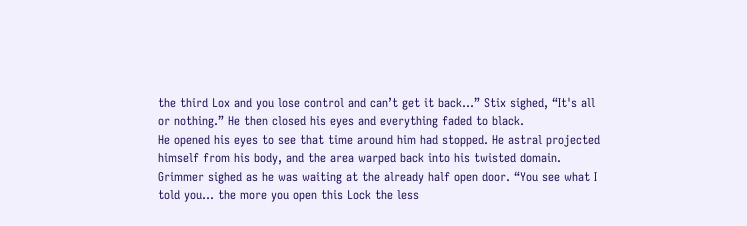the third Lox and you lose control and can’t get it back…” Stix sighed, “It's all or nothing.” He then closed his eyes and everything faded to black.
He opened his eyes to see that time around him had stopped. He astral projected himself from his body, and the area warped back into his twisted domain. Grimmer sighed as he was waiting at the already half open door. “You see what I told you… the more you open this Lock the less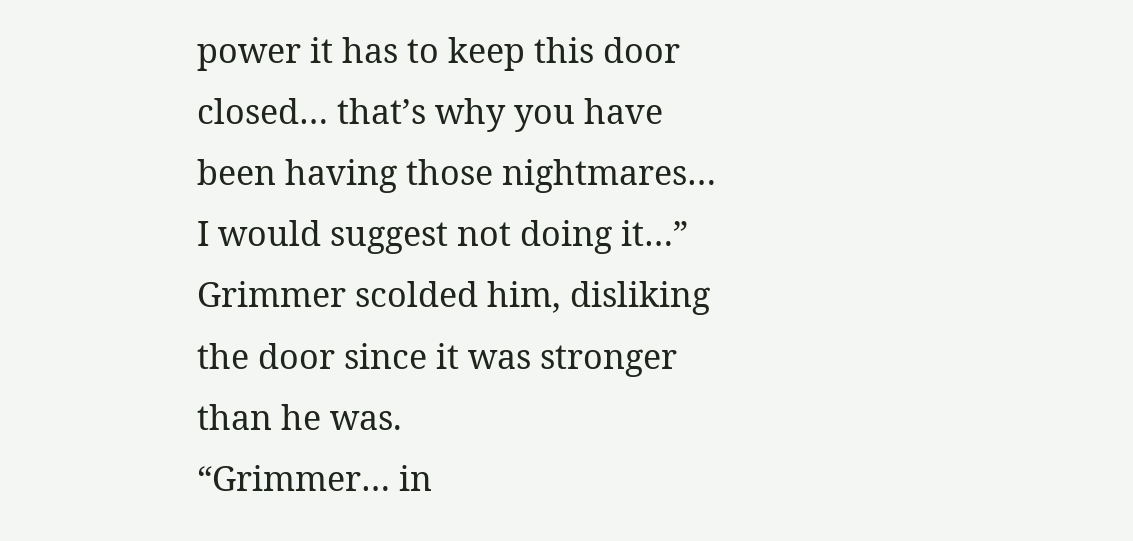power it has to keep this door closed… that’s why you have been having those nightmares… I would suggest not doing it…” Grimmer scolded him, disliking the door since it was stronger than he was.
“Grimmer… in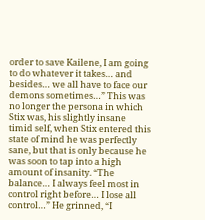order to save Kailene, I am going to do whatever it takes… and besides… we all have to face our demons sometimes…” This was no longer the persona in which Stix was, his slightly insane timid self, when Stix entered this state of mind he was perfectly sane, but that is only because he was soon to tap into a high amount of insanity. “The balance… I always feel most in control right before… I lose all control…” He grinned, “I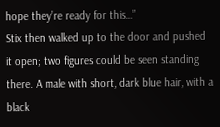hope they’re ready for this…”
Stix then walked up to the door and pushed it open; two figures could be seen standing there. A male with short, dark blue hair, with a black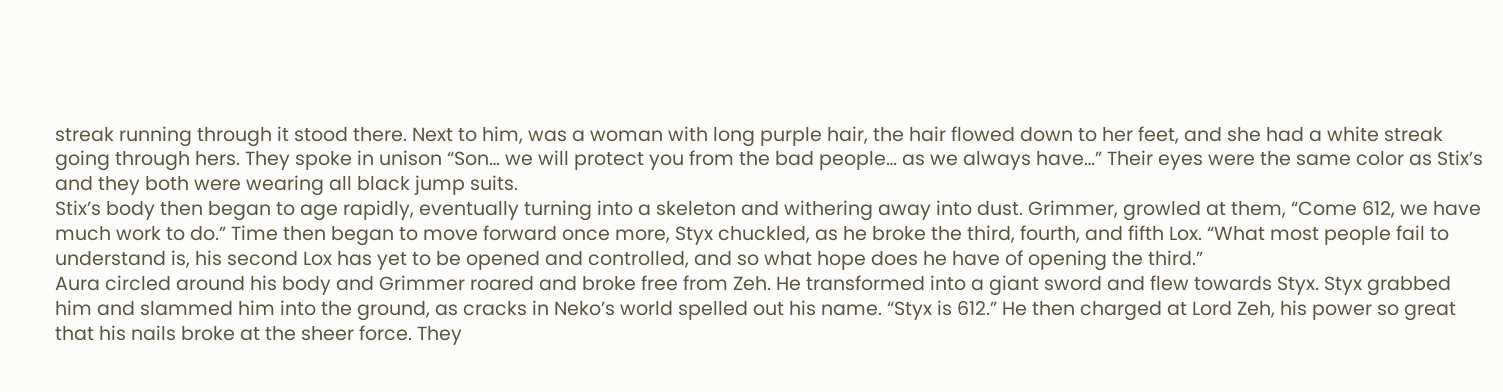streak running through it stood there. Next to him, was a woman with long purple hair, the hair flowed down to her feet, and she had a white streak going through hers. They spoke in unison “Son… we will protect you from the bad people… as we always have…” Their eyes were the same color as Stix’s and they both were wearing all black jump suits.
Stix’s body then began to age rapidly, eventually turning into a skeleton and withering away into dust. Grimmer, growled at them, “Come 612, we have much work to do.” Time then began to move forward once more, Styx chuckled, as he broke the third, fourth, and fifth Lox. “What most people fail to understand is, his second Lox has yet to be opened and controlled, and so what hope does he have of opening the third.”
Aura circled around his body and Grimmer roared and broke free from Zeh. He transformed into a giant sword and flew towards Styx. Styx grabbed him and slammed him into the ground, as cracks in Neko’s world spelled out his name. “Styx is 612.” He then charged at Lord Zeh, his power so great that his nails broke at the sheer force. They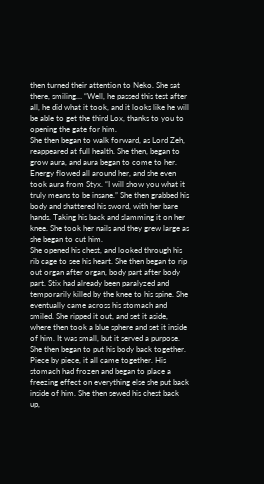then turned their attention to Neko. She sat there, smiling… “Well, he passed this test after all, he did what it took, and it looks like he will be able to get the third Lox, thanks to you to opening the gate for him.
She then began to walk forward, as Lord Zeh, reappeared at full health. She then, began to grow aura, and aura began to come to her. Energy flowed all around her, and she even took aura from Styx. “I will show you what it truly means to be insane.” She then grabbed his body and shattered his sword, with her bare hands. Taking his back and slamming it on her knee. She took her nails and they grew large as she began to cut him.
She opened his chest, and looked through his rib cage to see his heart. She then began to rip out organ after organ, body part after body part. Stix had already been paralyzed and temporarily killed by the knee to his spine. She eventually came across his stomach and smiled. She ripped it out, and set it aside, where then took a blue sphere and set it inside of him. It was small, but it served a purpose.
She then began to put his body back together. Piece by piece, it all came together. His stomach had frozen and began to place a freezing effect on everything else she put back inside of him. She then sewed his chest back up,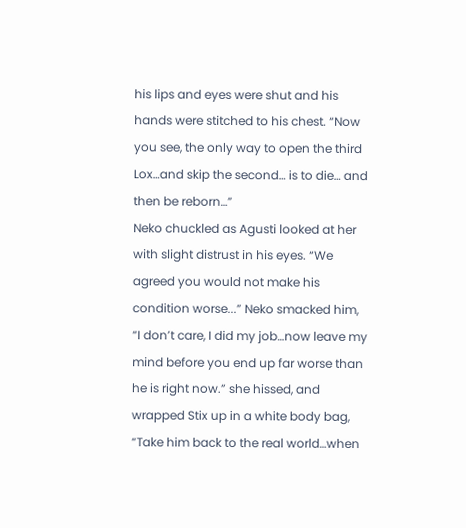his lips and eyes were shut and his hands were stitched to his chest. “Now you see, the only way to open the third Lox…and skip the second… is to die… and then be reborn…”
Neko chuckled as Agusti looked at her with slight distrust in his eyes. “We agreed you would not make his condition worse...” Neko smacked him, “I don’t care, I did my job…now leave my mind before you end up far worse than he is right now.” she hissed, and wrapped Stix up in a white body bag, “Take him back to the real world…when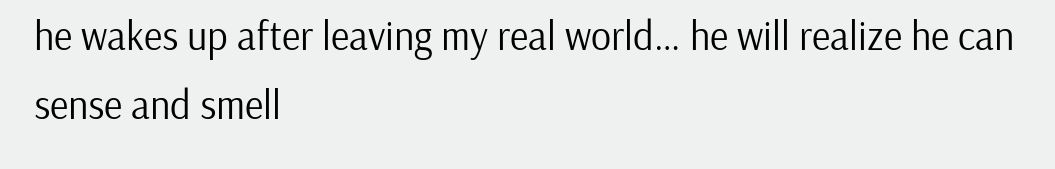he wakes up after leaving my real world… he will realize he can sense and smell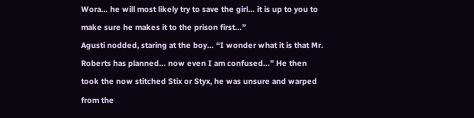Wora… he will most likely try to save the girl… it is up to you to make sure he makes it to the prison first…”
Agusti nodded, staring at the boy… “I wonder what it is that Mr. Roberts has planned… now even I am confused…” He then took the now stitched Stix or Styx, he was unsure and warped from the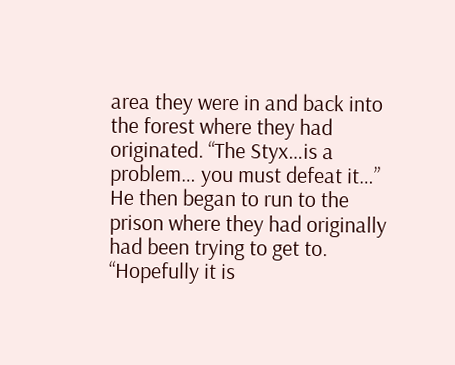area they were in and back into the forest where they had originated. “The Styx…is a problem… you must defeat it…” He then began to run to the prison where they had originally had been trying to get to. “Hopefully it is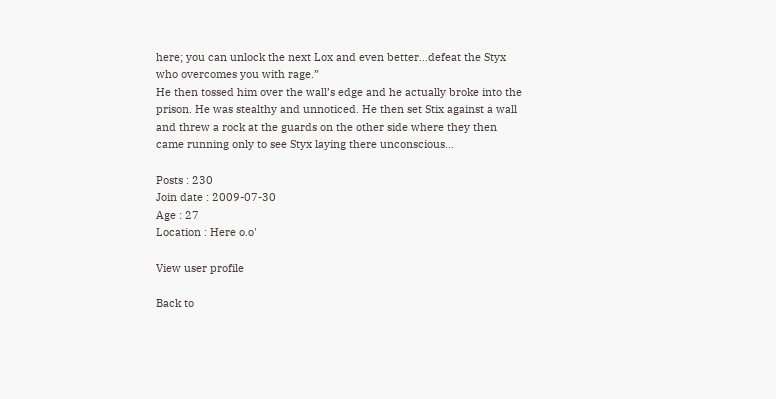here; you can unlock the next Lox and even better…defeat the Styx who overcomes you with rage.”
He then tossed him over the wall’s edge and he actually broke into the prison. He was stealthy and unnoticed. He then set Stix against a wall and threw a rock at the guards on the other side where they then came running only to see Styx laying there unconscious…

Posts : 230
Join date : 2009-07-30
Age : 27
Location : Here o.o'

View user profile

Back to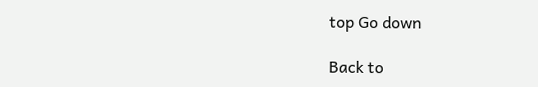top Go down

Back to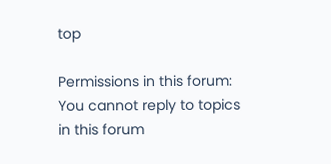top

Permissions in this forum:
You cannot reply to topics in this forum